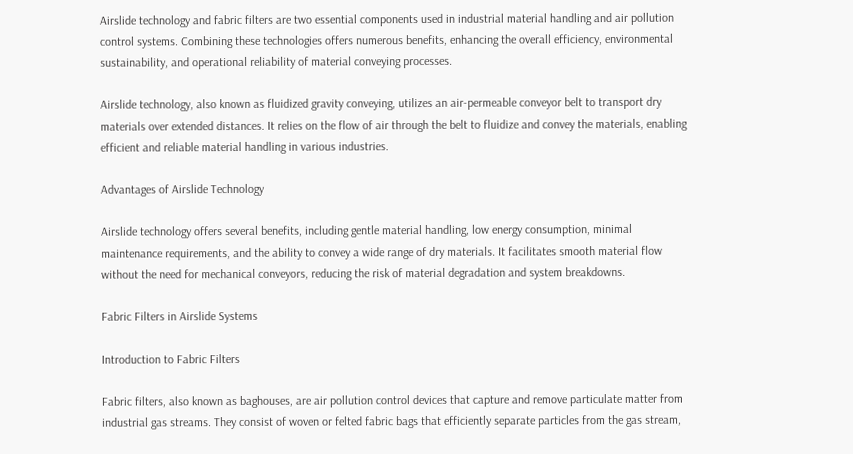Airslide technology and fabric filters are two essential components used in industrial material handling and air pollution control systems. Combining these technologies offers numerous benefits, enhancing the overall efficiency, environmental sustainability, and operational reliability of material conveying processes.

Airslide technology, also known as fluidized gravity conveying, utilizes an air-permeable conveyor belt to transport dry materials over extended distances. It relies on the flow of air through the belt to fluidize and convey the materials, enabling efficient and reliable material handling in various industries.

Advantages of Airslide Technology

Airslide technology offers several benefits, including gentle material handling, low energy consumption, minimal maintenance requirements, and the ability to convey a wide range of dry materials. It facilitates smooth material flow without the need for mechanical conveyors, reducing the risk of material degradation and system breakdowns.

Fabric Filters in Airslide Systems

Introduction to Fabric Filters

Fabric filters, also known as baghouses, are air pollution control devices that capture and remove particulate matter from industrial gas streams. They consist of woven or felted fabric bags that efficiently separate particles from the gas stream,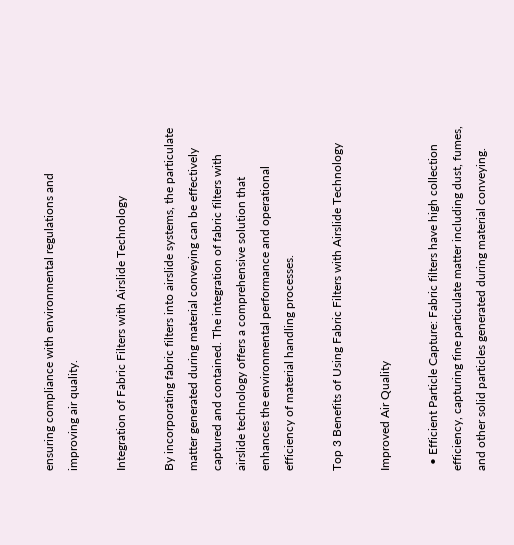ensuring compliance with environmental regulations and improving air quality.

Integration of Fabric Filters with Airslide Technology

By incorporating fabric filters into airslide systems, the particulate matter generated during material conveying can be effectively captured and contained. The integration of fabric filters with airslide technology offers a comprehensive solution that enhances the environmental performance and operational efficiency of material handling processes.

Top 3 Benefits of Using Fabric Filters with Airslide Technology

Improved Air Quality

  • Efficient Particle Capture: Fabric filters have high collection efficiency, capturing fine particulate matter including dust, fumes, and other solid particles generated during material conveying.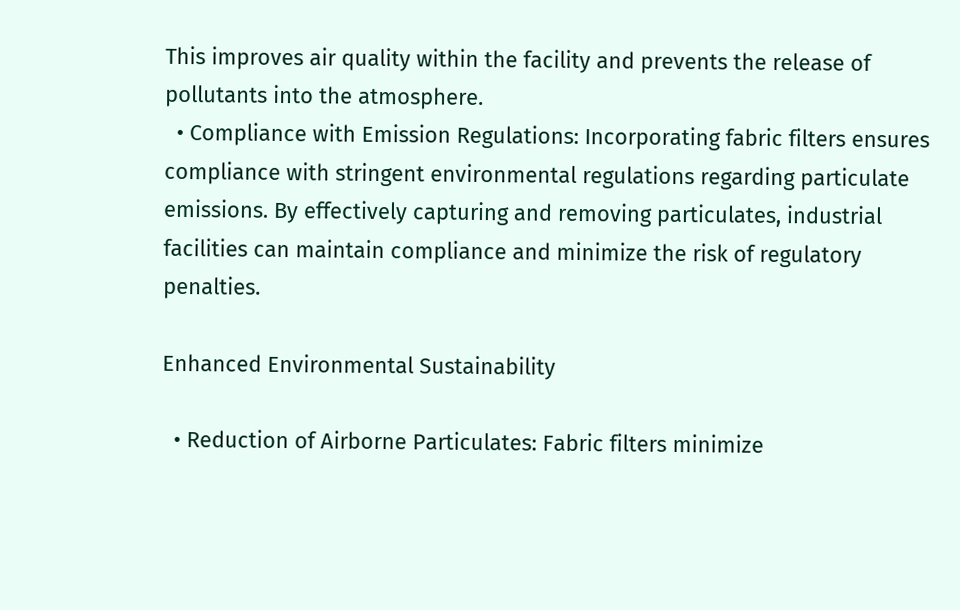This improves air quality within the facility and prevents the release of pollutants into the atmosphere.
  • Compliance with Emission Regulations: Incorporating fabric filters ensures compliance with stringent environmental regulations regarding particulate emissions. By effectively capturing and removing particulates, industrial facilities can maintain compliance and minimize the risk of regulatory penalties.

Enhanced Environmental Sustainability

  • Reduction of Airborne Particulates: Fabric filters minimize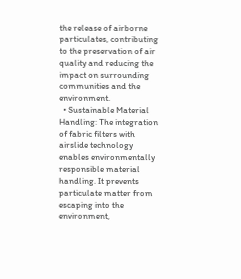the release of airborne particulates, contributing to the preservation of air quality and reducing the impact on surrounding communities and the environment.
  • Sustainable Material Handling: The integration of fabric filters with airslide technology enables environmentally responsible material handling. It prevents particulate matter from escaping into the environment,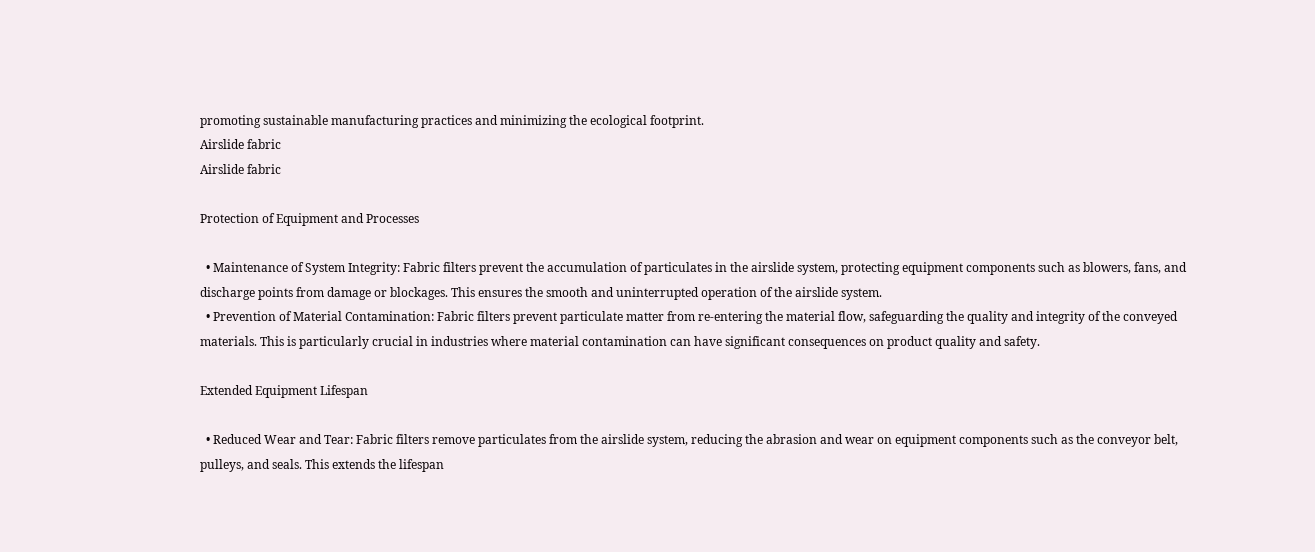promoting sustainable manufacturing practices and minimizing the ecological footprint.
Airslide fabric
Airslide fabric

Protection of Equipment and Processes

  • Maintenance of System Integrity: Fabric filters prevent the accumulation of particulates in the airslide system, protecting equipment components such as blowers, fans, and discharge points from damage or blockages. This ensures the smooth and uninterrupted operation of the airslide system.
  • Prevention of Material Contamination: Fabric filters prevent particulate matter from re-entering the material flow, safeguarding the quality and integrity of the conveyed materials. This is particularly crucial in industries where material contamination can have significant consequences on product quality and safety.

Extended Equipment Lifespan

  • Reduced Wear and Tear: Fabric filters remove particulates from the airslide system, reducing the abrasion and wear on equipment components such as the conveyor belt, pulleys, and seals. This extends the lifespan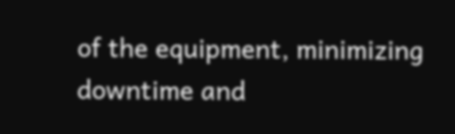of the equipment, minimizing downtime and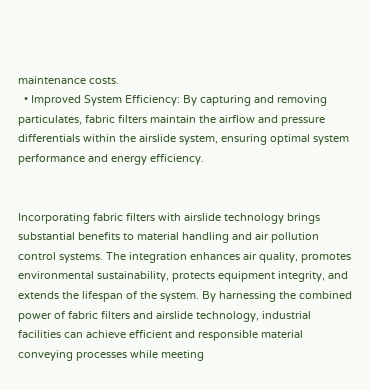maintenance costs.
  • Improved System Efficiency: By capturing and removing particulates, fabric filters maintain the airflow and pressure differentials within the airslide system, ensuring optimal system performance and energy efficiency.


Incorporating fabric filters with airslide technology brings substantial benefits to material handling and air pollution control systems. The integration enhances air quality, promotes environmental sustainability, protects equipment integrity, and extends the lifespan of the system. By harnessing the combined power of fabric filters and airslide technology, industrial facilities can achieve efficient and responsible material conveying processes while meeting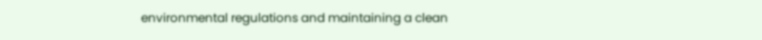environmental regulations and maintaining a clean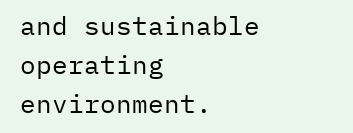and sustainable operating environment.